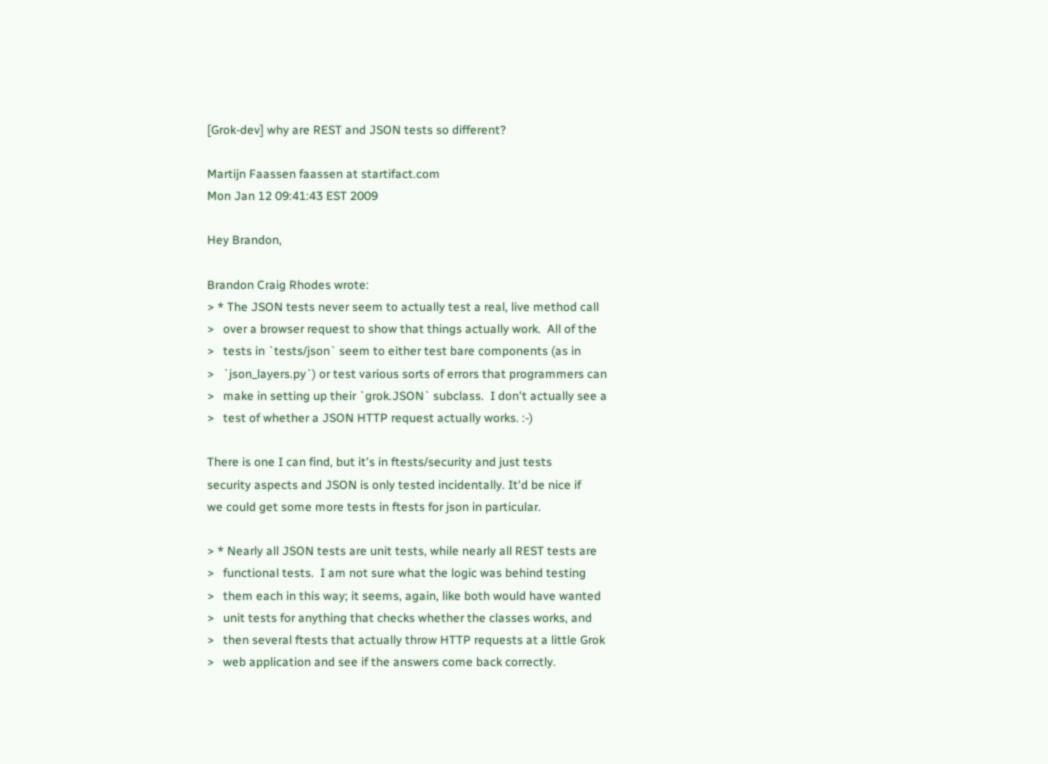[Grok-dev] why are REST and JSON tests so different?

Martijn Faassen faassen at startifact.com
Mon Jan 12 09:41:43 EST 2009

Hey Brandon,

Brandon Craig Rhodes wrote:
> * The JSON tests never seem to actually test a real, live method call
>   over a browser request to show that things actually work.  All of the
>   tests in `tests/json` seem to either test bare components (as in
>   `json_layers.py`) or test various sorts of errors that programmers can
>   make in setting up their `grok.JSON` subclass.  I don't actually see a
>   test of whether a JSON HTTP request actually works. :-)

There is one I can find, but it's in ftests/security and just tests
security aspects and JSON is only tested incidentally. It'd be nice if
we could get some more tests in ftests for json in particular.

> * Nearly all JSON tests are unit tests, while nearly all REST tests are
>   functional tests.  I am not sure what the logic was behind testing
>   them each in this way; it seems, again, like both would have wanted
>   unit tests for anything that checks whether the classes works, and
>   then several ftests that actually throw HTTP requests at a little Grok
>   web application and see if the answers come back correctly.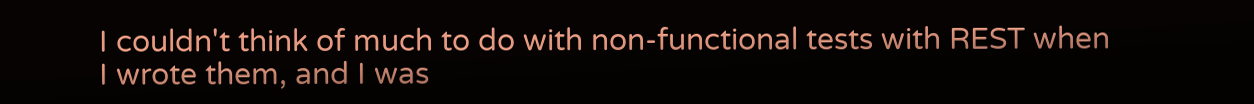I couldn't think of much to do with non-functional tests with REST when
I wrote them, and I was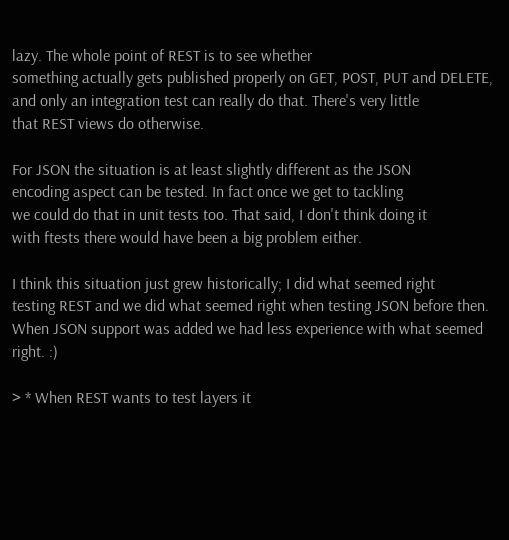lazy. The whole point of REST is to see whether
something actually gets published properly on GET, POST, PUT and DELETE,
and only an integration test can really do that. There's very little
that REST views do otherwise.

For JSON the situation is at least slightly different as the JSON
encoding aspect can be tested. In fact once we get to tackling
we could do that in unit tests too. That said, I don't think doing it
with ftests there would have been a big problem either.

I think this situation just grew historically; I did what seemed right
testing REST and we did what seemed right when testing JSON before then.
When JSON support was added we had less experience with what seemed
right. :)

> * When REST wants to test layers it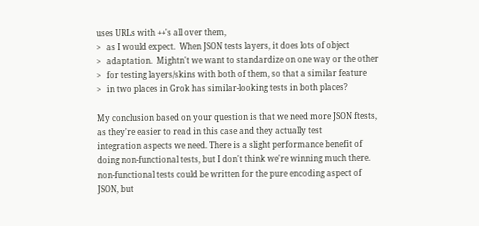uses URLs with ++'s all over them,
>   as I would expect.  When JSON tests layers, it does lots of object
>   adaptation.  Mightn't we want to standardize on one way or the other
>   for testing layers/skins with both of them, so that a similar feature
>   in two places in Grok has similar-looking tests in both places?

My conclusion based on your question is that we need more JSON ftests,
as they're easier to read in this case and they actually test
integration aspects we need. There is a slight performance benefit of
doing non-functional tests, but I don't think we're winning much there.
non-functional tests could be written for the pure encoding aspect of
JSON, but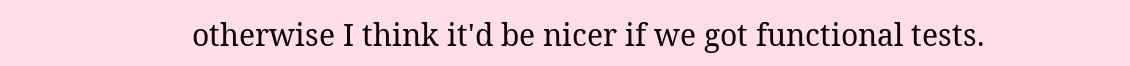otherwise I think it'd be nicer if we got functional tests.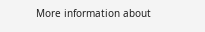More information about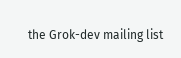the Grok-dev mailing list